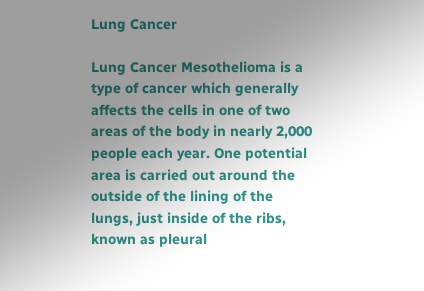Lung Cancer

Lung Cancer Mesothelioma is a type of cancer which generally affects the cells in one of two areas of the body in nearly 2,000 people each year. One potential area is carried out around the outside of the lining of the lungs, just inside of the ribs, known as pleural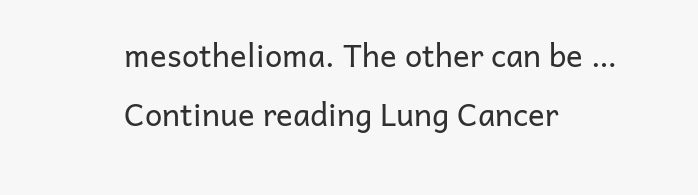mesothelioma. The other can be … Continue reading Lung Cancer